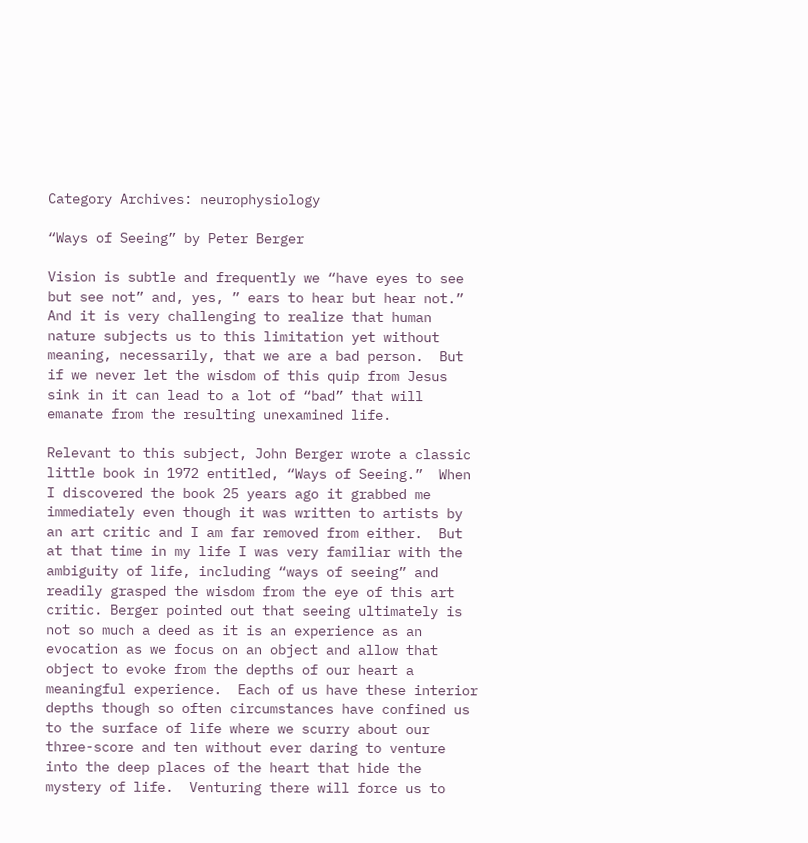Category Archives: neurophysiology

“Ways of Seeing” by Peter Berger

Vision is subtle and frequently we “have eyes to see but see not” and, yes, ” ears to hear but hear not.”  And it is very challenging to realize that human nature subjects us to this limitation yet without meaning, necessarily, that we are a bad person.  But if we never let the wisdom of this quip from Jesus sink in it can lead to a lot of “bad” that will emanate from the resulting unexamined life.

Relevant to this subject, John Berger wrote a classic little book in 1972 entitled, “Ways of Seeing.”  When I discovered the book 25 years ago it grabbed me immediately even though it was written to artists by an art critic and I am far removed from either.  But at that time in my life I was very familiar with the ambiguity of life, including “ways of seeing” and readily grasped the wisdom from the eye of this art critic. Berger pointed out that seeing ultimately is not so much a deed as it is an experience as an evocation as we focus on an object and allow that object to evoke from the depths of our heart a meaningful experience.  Each of us have these interior depths though so often circumstances have confined us to the surface of life where we scurry about our three-score and ten without ever daring to venture into the deep places of the heart that hide the mystery of life.  Venturing there will force us to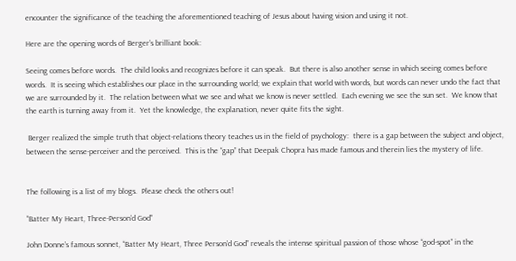encounter the significance of the teaching the aforementioned teaching of Jesus about having vision and using it not.

Here are the opening words of Berger’s brilliant book:

Seeing comes before words.  The child looks and recognizes before it can speak.  But there is also another sense in which seeing comes before words.  It is seeing which establishes our place in the surrounding world; we explain that world with words, but words can never undo the fact that we are surrounded by it.  The relation between what we see and what we know is never settled.  Each evening we see the sun set.  We know that the earth is turning away from it.  Yet the knowledge, the explanation, never quite fits the sight.

 Berger realized the simple truth that object-relations theory teaches us in the field of psychology:  there is a gap between the subject and object, between the sense-perceiver and the perceived.  This is the “gap” that Deepak Chopra has made famous and therein lies the mystery of life.


The following is a list of my blogs.  Please check the others out!

“Batter My Heart, Three-Person’d God”

John Donne’s famous sonnet, “Batter My Heart, Three Person’d God” reveals the intense spiritual passion of those whose “god-spot” in the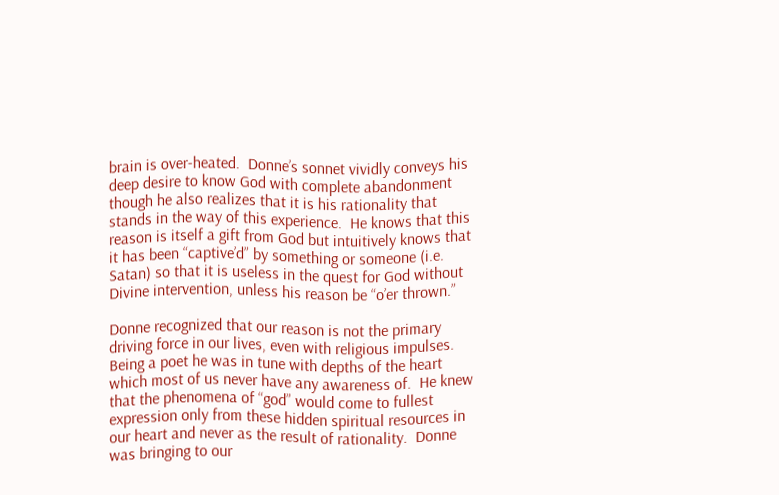brain is over-heated.  Donne’s sonnet vividly conveys his deep desire to know God with complete abandonment though he also realizes that it is his rationality that stands in the way of this experience.  He knows that this reason is itself a gift from God but intuitively knows that it has been “captive’d” by something or someone (i.e. Satan) so that it is useless in the quest for God without Divine intervention, unless his reason be “o’er thrown.”

Donne recognized that our reason is not the primary driving force in our lives, even with religious impulses.  Being a poet he was in tune with depths of the heart which most of us never have any awareness of.  He knew that the phenomena of “god” would come to fullest expression only from these hidden spiritual resources in our heart and never as the result of rationality.  Donne was bringing to our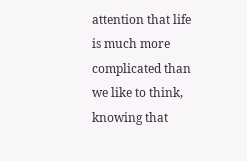attention that life is much more complicated than we like to think, knowing that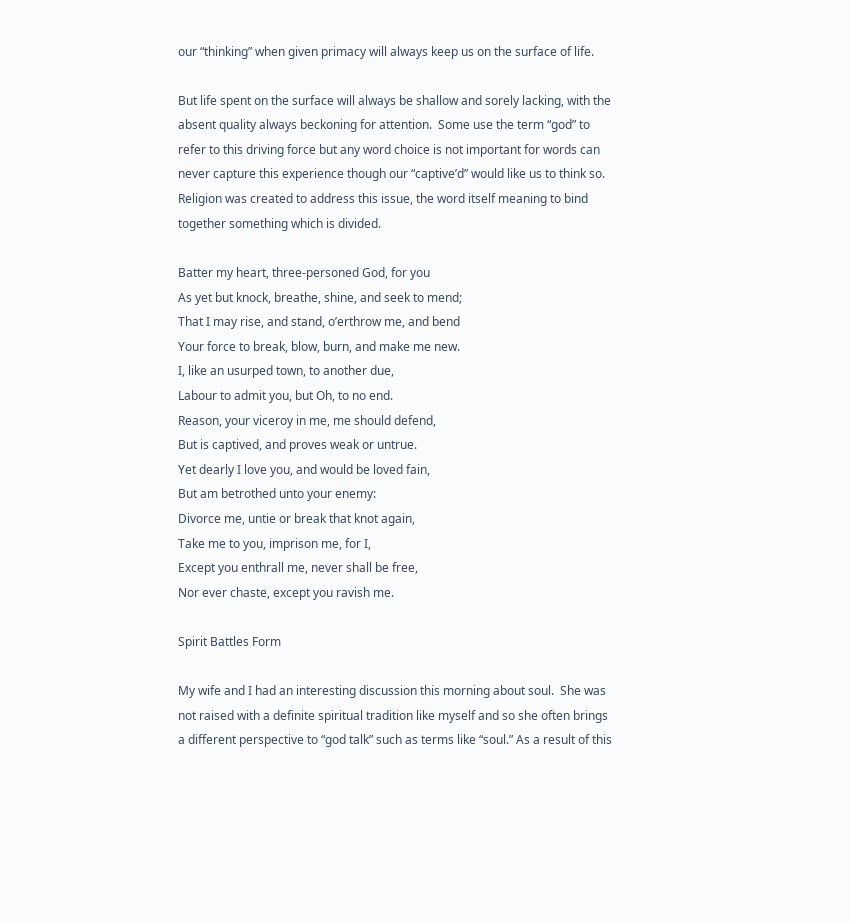our “thinking” when given primacy will always keep us on the surface of life.

But life spent on the surface will always be shallow and sorely lacking, with the absent quality always beckoning for attention.  Some use the term “god” to refer to this driving force but any word choice is not important for words can never capture this experience though our “captive’d” would like us to think so.  Religion was created to address this issue, the word itself meaning to bind together something which is divided.

Batter my heart, three-personed God, for you
As yet but knock, breathe, shine, and seek to mend;
That I may rise, and stand, o’erthrow me, and bend
Your force to break, blow, burn, and make me new.
I, like an usurped town, to another due,
Labour to admit you, but Oh, to no end.
Reason, your viceroy in me, me should defend,
But is captived, and proves weak or untrue.
Yet dearly I love you, and would be loved fain,
But am betrothed unto your enemy:
Divorce me, untie or break that knot again,
Take me to you, imprison me, for I,
Except you enthrall me, never shall be free,
Nor ever chaste, except you ravish me.

Spirit Battles Form

My wife and I had an interesting discussion this morning about soul.  She was not raised with a definite spiritual tradition like myself and so she often brings a different perspective to “god talk” such as terms like “soul.” As a result of this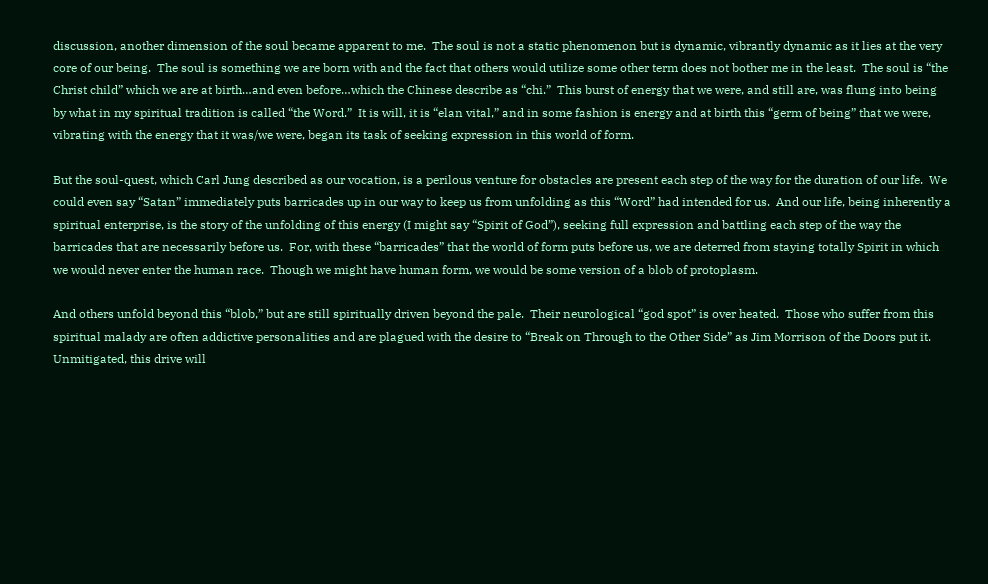discussion, another dimension of the soul became apparent to me.  The soul is not a static phenomenon but is dynamic, vibrantly dynamic as it lies at the very core of our being.  The soul is something we are born with and the fact that others would utilize some other term does not bother me in the least.  The soul is “the Christ child” which we are at birth…and even before…which the Chinese describe as “chi.”  This burst of energy that we were, and still are, was flung into being by what in my spiritual tradition is called “the Word.”  It is will, it is “elan vital,” and in some fashion is energy and at birth this “germ of being” that we were, vibrating with the energy that it was/we were, began its task of seeking expression in this world of form.

But the soul-quest, which Carl Jung described as our vocation, is a perilous venture for obstacles are present each step of the way for the duration of our life.  We could even say “Satan” immediately puts barricades up in our way to keep us from unfolding as this “Word” had intended for us.  And our life, being inherently a spiritual enterprise, is the story of the unfolding of this energy (I might say “Spirit of God”), seeking full expression and battling each step of the way the barricades that are necessarily before us.  For, with these “barricades” that the world of form puts before us, we are deterred from staying totally Spirit in which we would never enter the human race.  Though we might have human form, we would be some version of a blob of protoplasm.

And others unfold beyond this “blob,” but are still spiritually driven beyond the pale.  Their neurological “god spot” is over heated.  Those who suffer from this spiritual malady are often addictive personalities and are plagued with the desire to “Break on Through to the Other Side” as Jim Morrison of the Doors put it.  Unmitigated, this drive will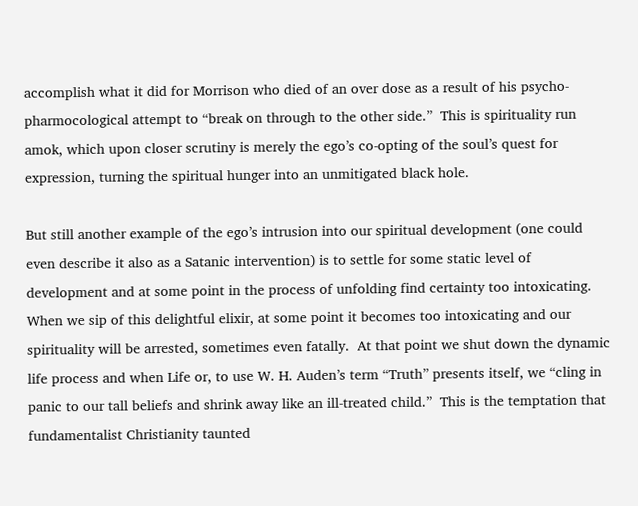accomplish what it did for Morrison who died of an over dose as a result of his psycho-pharmocological attempt to “break on through to the other side.”  This is spirituality run amok, which upon closer scrutiny is merely the ego’s co-opting of the soul’s quest for expression, turning the spiritual hunger into an unmitigated black hole.

But still another example of the ego’s intrusion into our spiritual development (one could even describe it also as a Satanic intervention) is to settle for some static level of development and at some point in the process of unfolding find certainty too intoxicating.  When we sip of this delightful elixir, at some point it becomes too intoxicating and our spirituality will be arrested, sometimes even fatally.  At that point we shut down the dynamic life process and when Life or, to use W. H. Auden’s term “Truth” presents itself, we “cling in panic to our tall beliefs and shrink away like an ill-treated child.”  This is the temptation that fundamentalist Christianity taunted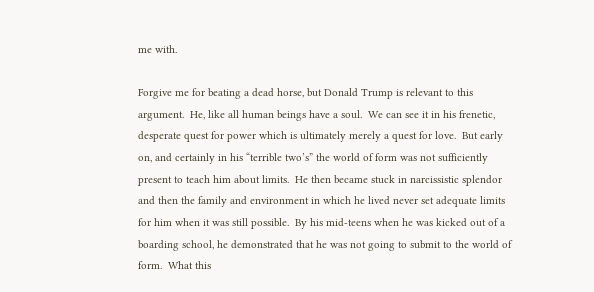me with.

Forgive me for beating a dead horse, but Donald Trump is relevant to this argument.  He, like all human beings have a soul.  We can see it in his frenetic, desperate quest for power which is ultimately merely a quest for love.  But early on, and certainly in his “terrible two’s” the world of form was not sufficiently present to teach him about limits.  He then became stuck in narcissistic splendor and then the family and environment in which he lived never set adequate limits for him when it was still possible.  By his mid-teens when he was kicked out of a boarding school, he demonstrated that he was not going to submit to the world of form.  What this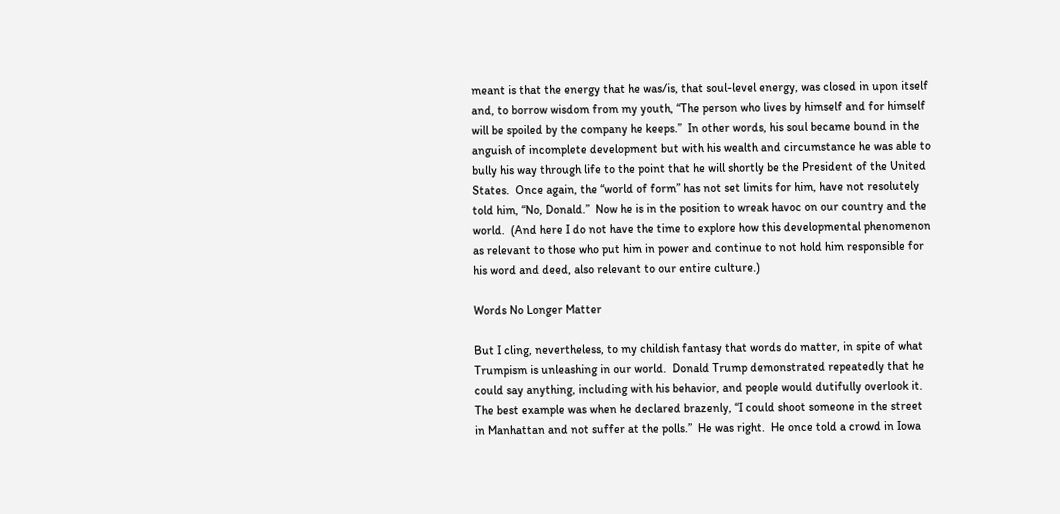meant is that the energy that he was/is, that soul-level energy, was closed in upon itself and, to borrow wisdom from my youth, “The person who lives by himself and for himself will be spoiled by the company he keeps.”  In other words, his soul became bound in the anguish of incomplete development but with his wealth and circumstance he was able to bully his way through life to the point that he will shortly be the President of the United States.  Once again, the “world of form” has not set limits for him, have not resolutely told him, “No, Donald.”  Now he is in the position to wreak havoc on our country and the world.  (And here I do not have the time to explore how this developmental phenomenon as relevant to those who put him in power and continue to not hold him responsible for his word and deed, also relevant to our entire culture.)

Words No Longer Matter

But I cling, nevertheless, to my childish fantasy that words do matter, in spite of what Trumpism is unleashing in our world.  Donald Trump demonstrated repeatedly that he could say anything, including with his behavior, and people would dutifully overlook it.  The best example was when he declared brazenly, “I could shoot someone in the street in Manhattan and not suffer at the polls.”  He was right.  He once told a crowd in Iowa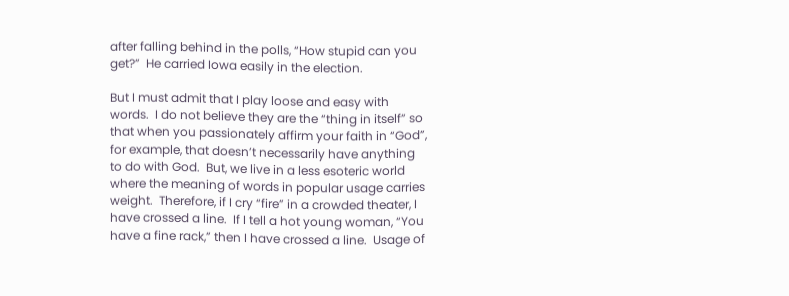after falling behind in the polls, “How stupid can you get?”  He carried Iowa easily in the election.

But I must admit that I play loose and easy with words.  I do not believe they are the “thing in itself” so that when you passionately affirm your faith in “God”, for example, that doesn’t necessarily have anything to do with God.  But, we live in a less esoteric world where the meaning of words in popular usage carries weight.  Therefore, if I cry “fire” in a crowded theater, I have crossed a line.  If I tell a hot young woman, “You have a fine rack,” then I have crossed a line.  Usage of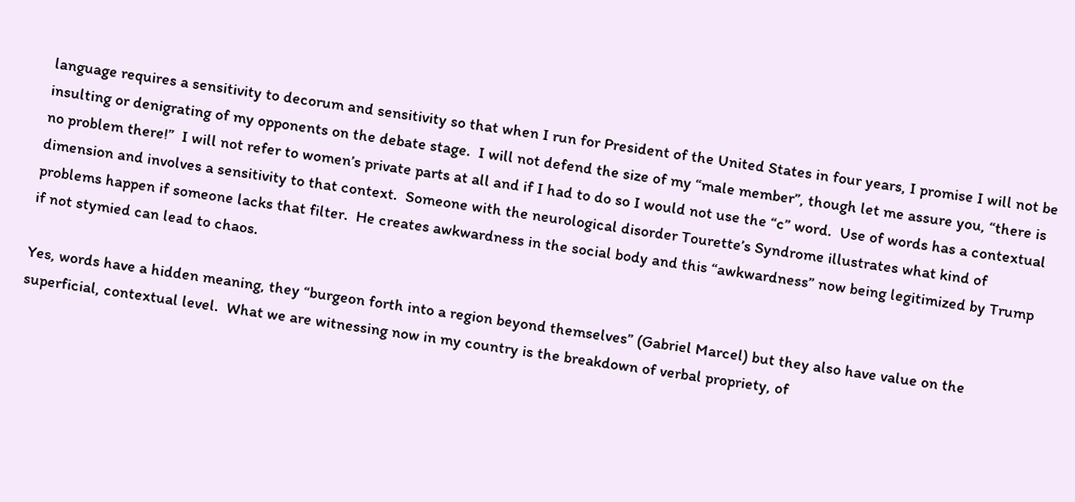language requires a sensitivity to decorum and sensitivity so that when I run for President of the United States in four years, I promise I will not be insulting or denigrating of my opponents on the debate stage.  I will not defend the size of my “male member”, though let me assure you, “there is no problem there!”  I will not refer to women’s private parts at all and if I had to do so I would not use the “c” word.  Use of words has a contextual dimension and involves a sensitivity to that context.  Someone with the neurological disorder Tourette’s Syndrome illustrates what kind of problems happen if someone lacks that filter.  He creates awkwardness in the social body and this “awkwardness” now being legitimized by Trump if not stymied can lead to chaos.

Yes, words have a hidden meaning, they “burgeon forth into a region beyond themselves” (Gabriel Marcel) but they also have value on the superficial, contextual level.  What we are witnessing now in my country is the breakdown of verbal propriety, of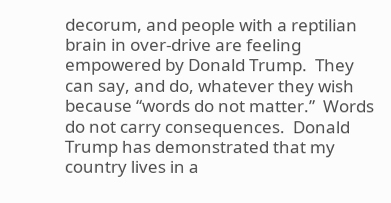decorum, and people with a reptilian brain in over-drive are feeling empowered by Donald Trump.  They can say, and do, whatever they wish because “words do not matter.”  Words do not carry consequences.  Donald Trump has demonstrated that my country lives in a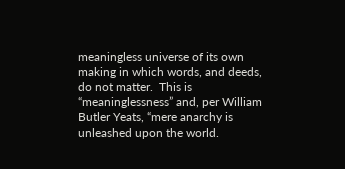meaningless universe of its own making in which words, and deeds, do not matter.  This is “meaninglessness” and, per William Butler Yeats, “mere anarchy is unleashed upon the world.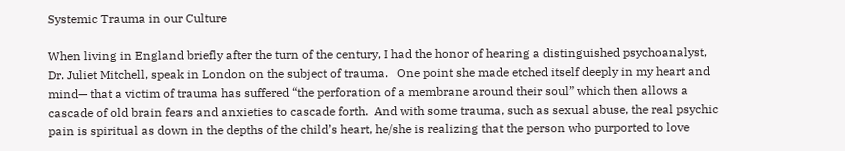Systemic Trauma in our Culture

When living in England briefly after the turn of the century, I had the honor of hearing a distinguished psychoanalyst,  Dr. Juliet Mitchell, speak in London on the subject of trauma.   One point she made etched itself deeply in my heart and mind— that a victim of trauma has suffered “the perforation of a membrane around their soul” which then allows a cascade of old brain fears and anxieties to cascade forth.  And with some trauma, such as sexual abuse, the real psychic pain is spiritual as down in the depths of the child’s heart, he/she is realizing that the person who purported to love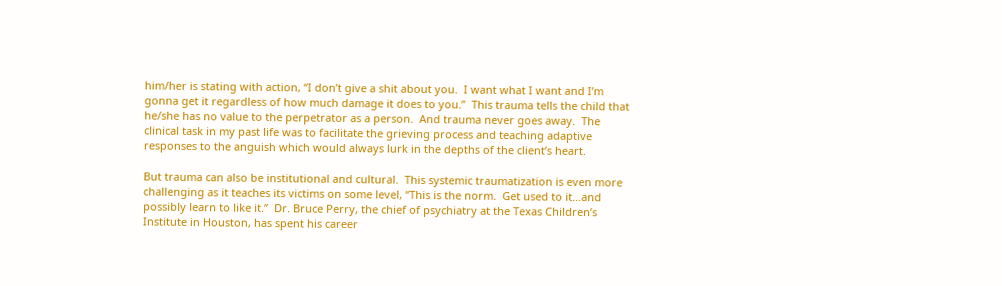him/her is stating with action, “I don’t give a shit about you.  I want what I want and I’m gonna get it regardless of how much damage it does to you.”  This trauma tells the child that he/she has no value to the perpetrator as a person.  And trauma never goes away.  The clinical task in my past life was to facilitate the grieving process and teaching adaptive responses to the anguish which would always lurk in the depths of the client’s heart.

But trauma can also be institutional and cultural.  This systemic traumatization is even more challenging as it teaches its victims on some level, “This is the norm.  Get used to it…and possibly learn to like it.”  Dr. Bruce Perry, the chief of psychiatry at the Texas Children’s Institute in Houston, has spent his career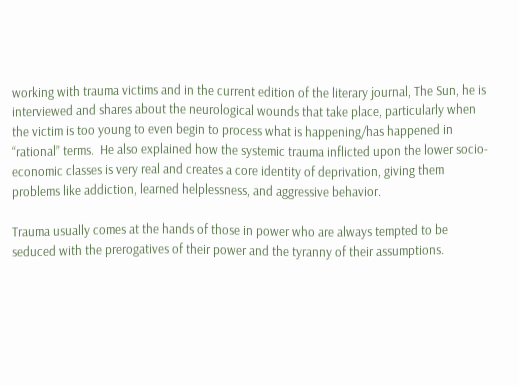working with trauma victims and in the current edition of the literary journal, The Sun, he is interviewed and shares about the neurological wounds that take place, particularly when the victim is too young to even begin to process what is happening/has happened in “rational” terms.  He also explained how the systemic trauma inflicted upon the lower socio-economic classes is very real and creates a core identity of deprivation, giving them problems like addiction, learned helplessness, and aggressive behavior.

Trauma usually comes at the hands of those in power who are always tempted to be seduced with the prerogatives of their power and the tyranny of their assumptions.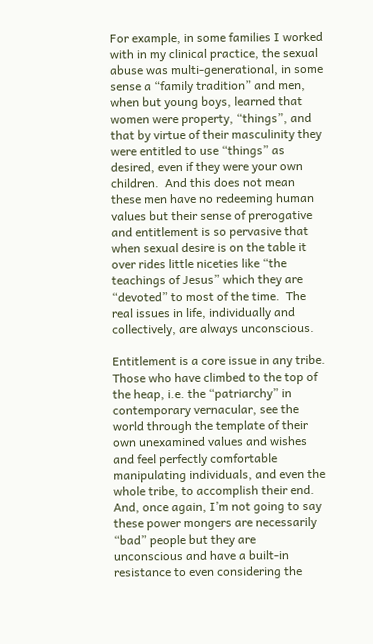For example, in some families I worked with in my clinical practice, the sexual abuse was multi-generational, in some sense a “family tradition” and men, when but young boys, learned that women were property, “things”, and that by virtue of their masculinity they were entitled to use “things” as desired, even if they were your own children.  And this does not mean these men have no redeeming human values but their sense of prerogative and entitlement is so pervasive that when sexual desire is on the table it over rides little niceties like “the teachings of Jesus” which they are “devoted” to most of the time.  The real issues in life, individually and collectively, are always unconscious.

Entitlement is a core issue in any tribe.  Those who have climbed to the top of the heap, i.e. the “patriarchy” in contemporary vernacular, see the world through the template of their own unexamined values and wishes and feel perfectly comfortable manipulating individuals, and even the whole tribe, to accomplish their end.  And, once again, I’m not going to say these power mongers are necessarily “bad” people but they are unconscious and have a built-in resistance to even considering the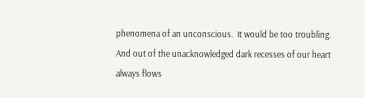phenomena of an unconscious.  It would be too troubling.  And out of the unacknowledged dark recesses of our heart always flows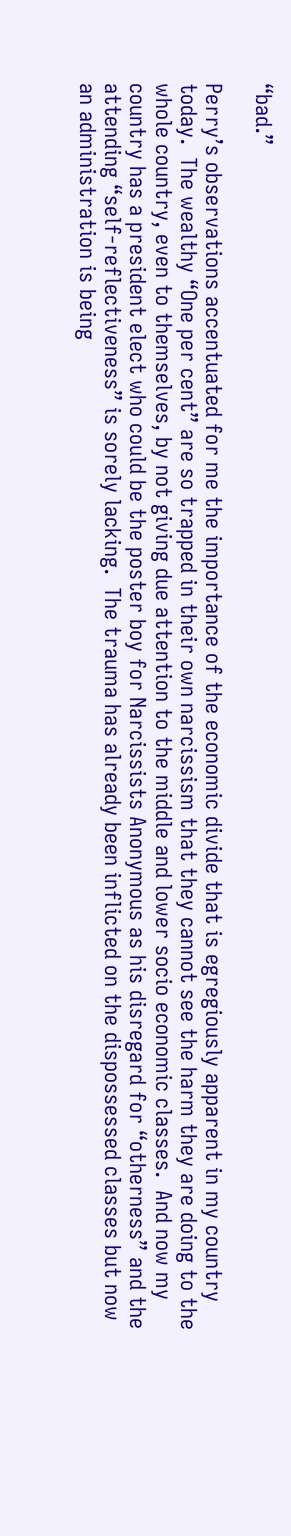“bad.”

Perry’s observations accentuated for me the importance of the economic divide that is egregiously apparent in my country today.  The wealthy “One per cent” are so trapped in their own narcissism that they cannot see the harm they are doing to the whole country, even to themselves, by not giving due attention to the middle and lower socio economic classes.  And now my country has a president elect who could be the poster boy for Narcissists Anonymous as his disregard for “otherness” and the attending “self-reflectiveness” is sorely lacking.  The trauma has already been inflicted on the dispossessed classes but now an administration is being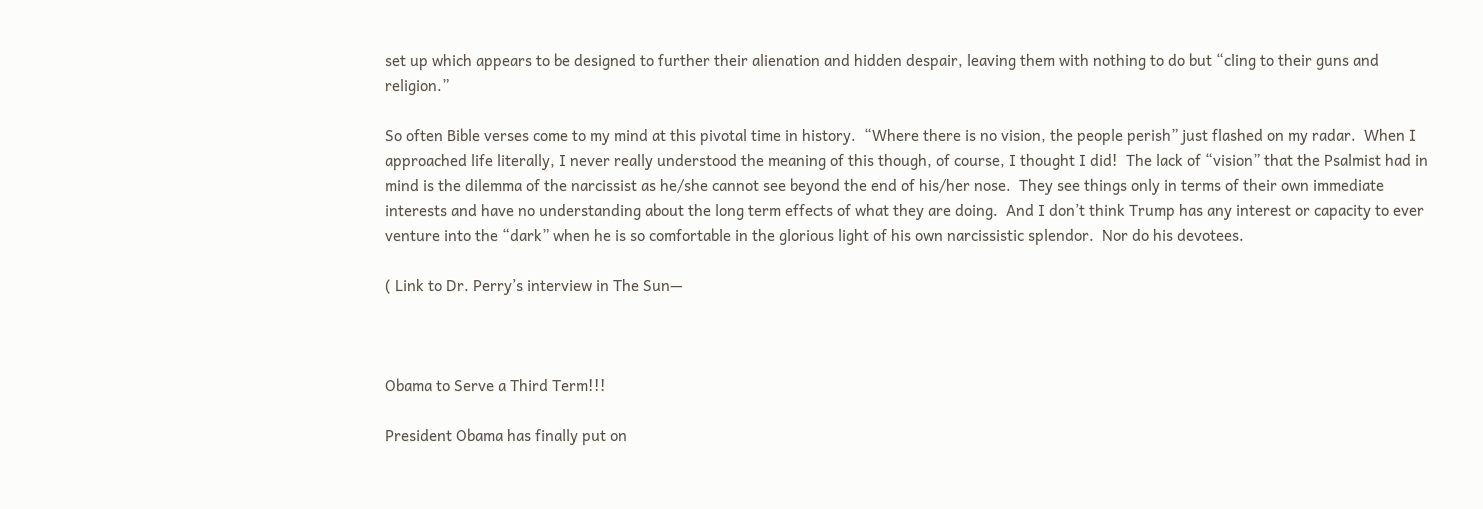set up which appears to be designed to further their alienation and hidden despair, leaving them with nothing to do but “cling to their guns and religion.”

So often Bible verses come to my mind at this pivotal time in history.  “Where there is no vision, the people perish” just flashed on my radar.  When I approached life literally, I never really understood the meaning of this though, of course, I thought I did!  The lack of “vision” that the Psalmist had in mind is the dilemma of the narcissist as he/she cannot see beyond the end of his/her nose.  They see things only in terms of their own immediate interests and have no understanding about the long term effects of what they are doing.  And I don’t think Trump has any interest or capacity to ever venture into the “dark” when he is so comfortable in the glorious light of his own narcissistic splendor.  Nor do his devotees.

( Link to Dr. Perry’s interview in The Sun—



Obama to Serve a Third Term!!!

President Obama has finally put on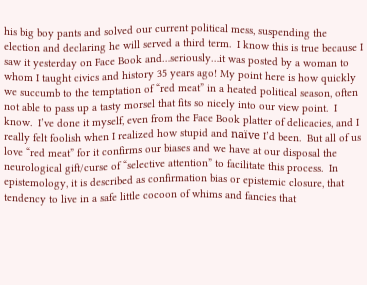his big boy pants and solved our current political mess, suspending the election and declaring he will served a third term.  I know this is true because I saw it yesterday on Face Book and…seriously…it was posted by a woman to whom I taught civics and history 35 years ago! My point here is how quickly we succumb to the temptation of “red meat” in a heated political season, often not able to pass up a tasty morsel that fits so nicely into our view point.  I know.  I’ve done it myself, even from the Face Book platter of delicacies, and I really felt foolish when I realized how stupid and naïve I’d been.  But all of us love “red meat” for it confirms our biases and we have at our disposal the neurological gift/curse of “selective attention” to facilitate this process.  In epistemology, it is described as confirmation bias or epistemic closure, that tendency to live in a safe little cocoon of whims and fancies that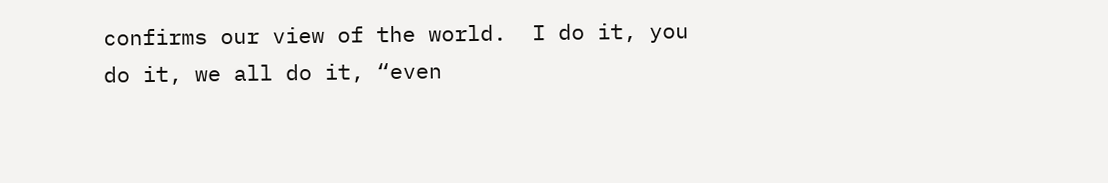confirms our view of the world.  I do it, you do it, we all do it, “even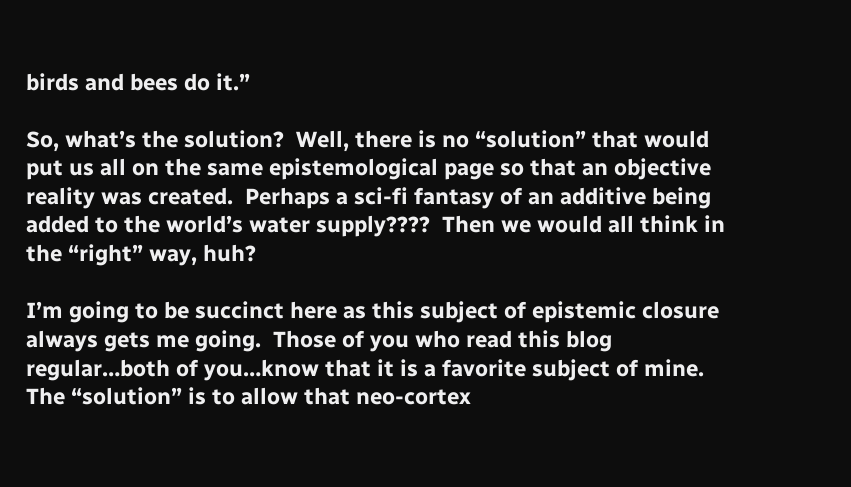birds and bees do it.”

So, what’s the solution?  Well, there is no “solution” that would put us all on the same epistemological page so that an objective reality was created.  Perhaps a sci-fi fantasy of an additive being added to the world’s water supply????  Then we would all think in the “right” way, huh?

I’m going to be succinct here as this subject of epistemic closure always gets me going.  Those of you who read this blog regular…both of you…know that it is a favorite subject of mine.  The “solution” is to allow that neo-cortex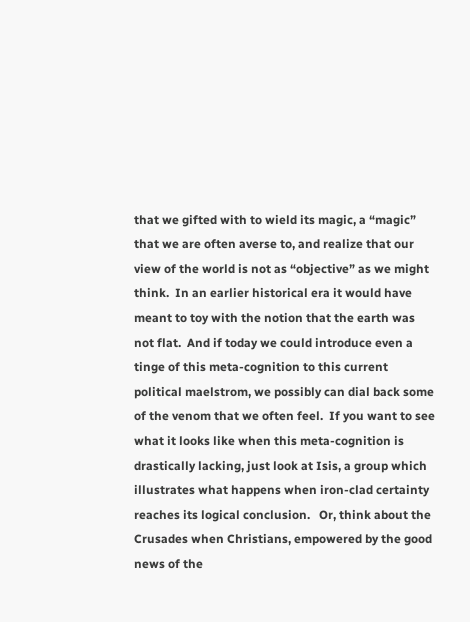that we gifted with to wield its magic, a “magic” that we are often averse to, and realize that our view of the world is not as “objective” as we might think.  In an earlier historical era it would have meant to toy with the notion that the earth was not flat.  And if today we could introduce even a tinge of this meta-cognition to this current political maelstrom, we possibly can dial back some of the venom that we often feel.  If you want to see what it looks like when this meta-cognition is drastically lacking, just look at Isis, a group which illustrates what happens when iron-clad certainty reaches its logical conclusion.   Or, think about the Crusades when Christians, empowered by the good news of the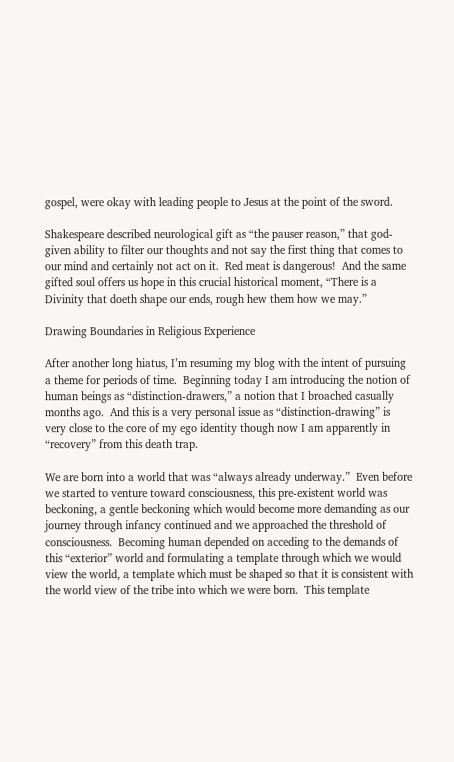gospel, were okay with leading people to Jesus at the point of the sword.

Shakespeare described neurological gift as “the pauser reason,” that god-given ability to filter our thoughts and not say the first thing that comes to our mind and certainly not act on it.  Red meat is dangerous!  And the same gifted soul offers us hope in this crucial historical moment, “There is a Divinity that doeth shape our ends, rough hew them how we may.”

Drawing Boundaries in Religious Experience

After another long hiatus, I’m resuming my blog with the intent of pursuing a theme for periods of time.  Beginning today I am introducing the notion of human beings as “distinction-drawers,” a notion that I broached casually months ago.  And this is a very personal issue as “distinction-drawing” is very close to the core of my ego identity though now I am apparently in “recovery” from this death trap.

We are born into a world that was “always already underway.”  Even before we started to venture toward consciousness, this pre-existent world was beckoning, a gentle beckoning which would become more demanding as our journey through infancy continued and we approached the threshold of consciousness.  Becoming human depended on acceding to the demands of this “exterior” world and formulating a template through which we would view the world, a template which must be shaped so that it is consistent with the world view of the tribe into which we were born.  This template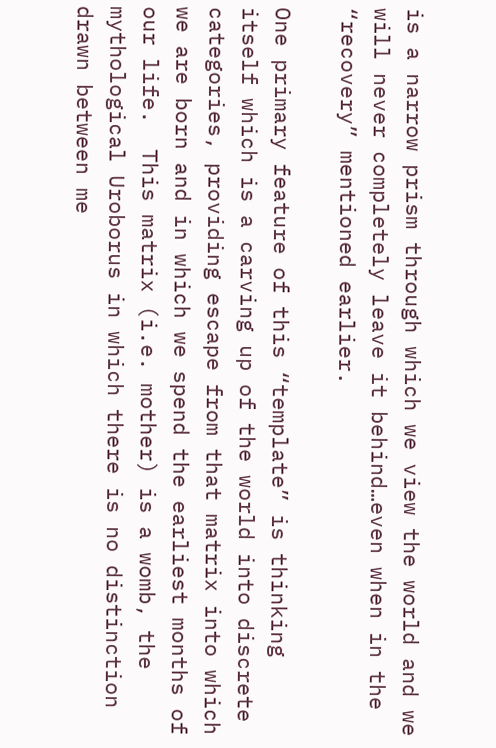is a narrow prism through which we view the world and we will never completely leave it behind…even when in the “recovery” mentioned earlier.

One primary feature of this “template” is thinking itself which is a carving up of the world into discrete categories, providing escape from that matrix into which we are born and in which we spend the earliest months of our life.  This matrix (i.e. mother) is a womb, the mythological Uroborus in which there is no distinction drawn between me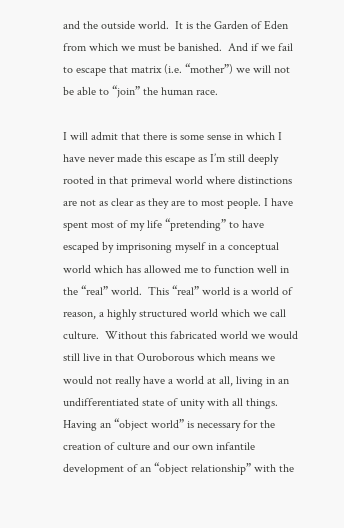and the outside world.  It is the Garden of Eden from which we must be banished.  And if we fail to escape that matrix (i.e. “mother”) we will not be able to “join” the human race.

I will admit that there is some sense in which I have never made this escape as I’m still deeply rooted in that primeval world where distinctions are not as clear as they are to most people. I have spent most of my life “pretending” to have escaped by imprisoning myself in a conceptual world which has allowed me to function well in the “real” world.  This “real” world is a world of reason, a highly structured world which we call culture.  Without this fabricated world we would still live in that Ouroborous which means we would not really have a world at all, living in an undifferentiated state of unity with all things.  Having an “object world” is necessary for the creation of culture and our own infantile development of an “object relationship” with the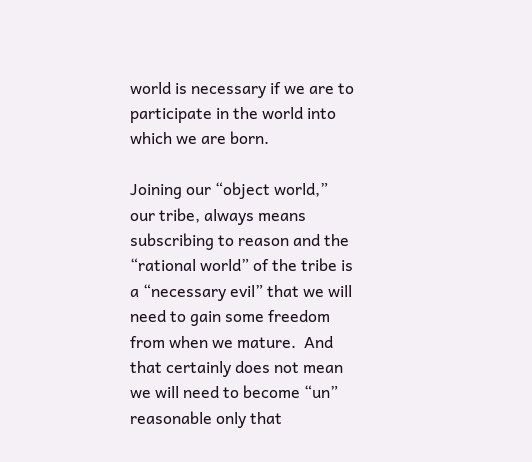world is necessary if we are to participate in the world into which we are born.

Joining our “object world,” our tribe, always means subscribing to reason and the “rational world” of the tribe is a “necessary evil” that we will need to gain some freedom from when we mature.  And that certainly does not mean we will need to become “un” reasonable only that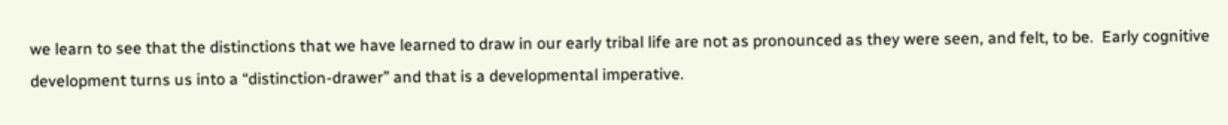we learn to see that the distinctions that we have learned to draw in our early tribal life are not as pronounced as they were seen, and felt, to be.  Early cognitive development turns us into a “distinction-drawer” and that is a developmental imperative.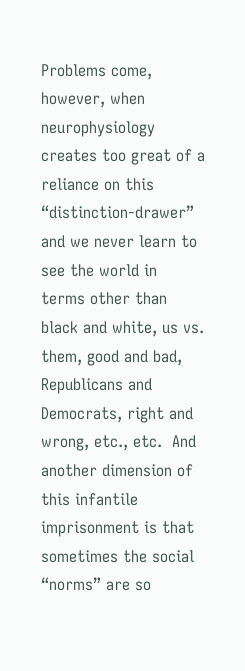Problems come, however, when neurophysiology creates too great of a reliance on this “distinction-drawer” and we never learn to see the world in terms other than black and white, us vs. them, good and bad, Republicans and Democrats, right and wrong, etc., etc.  And another dimension of this infantile imprisonment is that sometimes the social “norms” are so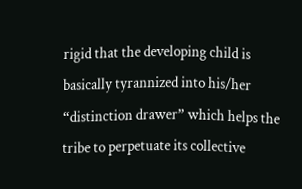rigid that the developing child is basically tyrannized into his/her “distinction drawer” which helps the tribe to perpetuate its collective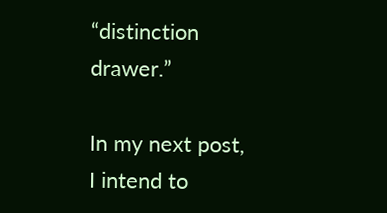“distinction drawer.”

In my next post, I intend to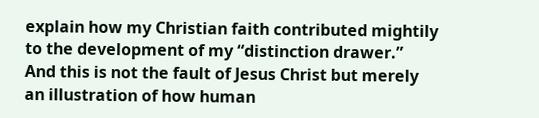explain how my Christian faith contributed mightily to the development of my “distinction drawer.”  And this is not the fault of Jesus Christ but merely an illustration of how human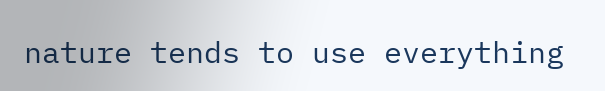nature tends to use everything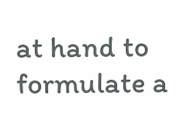at hand to formulate a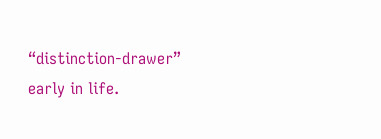“distinction-drawer” early in life.